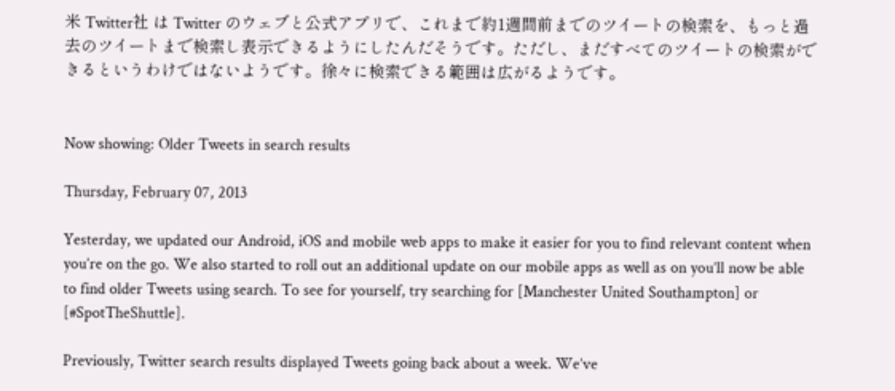米 Twitter社 は Twitter のウェブと公式アプリで、これまで約1週間前までのツイートの検索を、もっと過去のツイートまで検索し表示できるようにしたんだそうです。ただし、まだすべてのツイートの検索ができるというわけではないようです。徐々に検索できる範囲は広がるようです。


Now showing: Older Tweets in search results

Thursday, February 07, 2013

Yesterday, we updated our Android, iOS and mobile web apps to make it easier for you to find relevant content when you’re on the go. We also started to roll out an additional update on our mobile apps as well as on you’ll now be able to find older Tweets using search. To see for yourself, try searching for [Manchester United Southampton] or [#SpotTheShuttle].

Previously, Twitter search results displayed Tweets going back about a week. We’ve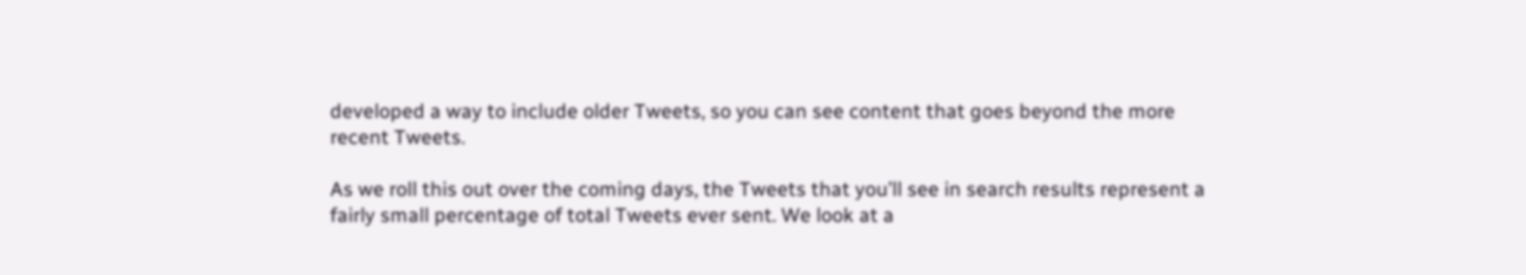developed a way to include older Tweets, so you can see content that goes beyond the more recent Tweets.

As we roll this out over the coming days, the Tweets that you’ll see in search results represent a fairly small percentage of total Tweets ever sent. We look at a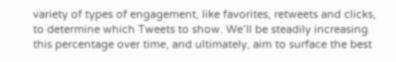variety of types of engagement, like favorites, retweets and clicks, to determine which Tweets to show. We’ll be steadily increasing this percentage over time, and ultimately, aim to surface the best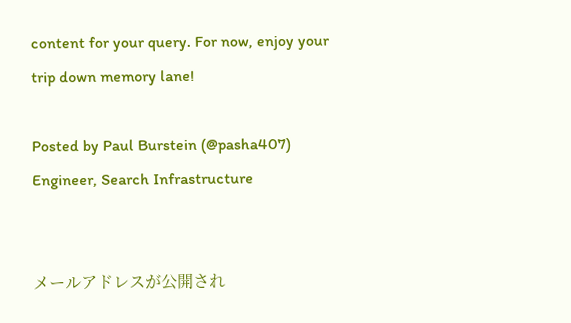content for your query. For now, enjoy your trip down memory lane!

Posted by Paul Burstein (@pasha407)
Engineer, Search Infrastructure


メールアドレスが公開され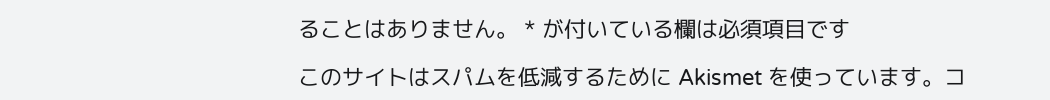ることはありません。 * が付いている欄は必須項目です

このサイトはスパムを低減するために Akismet を使っています。コ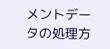メントデータの処理方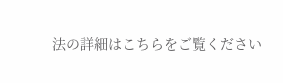法の詳細はこちらをご覧ください